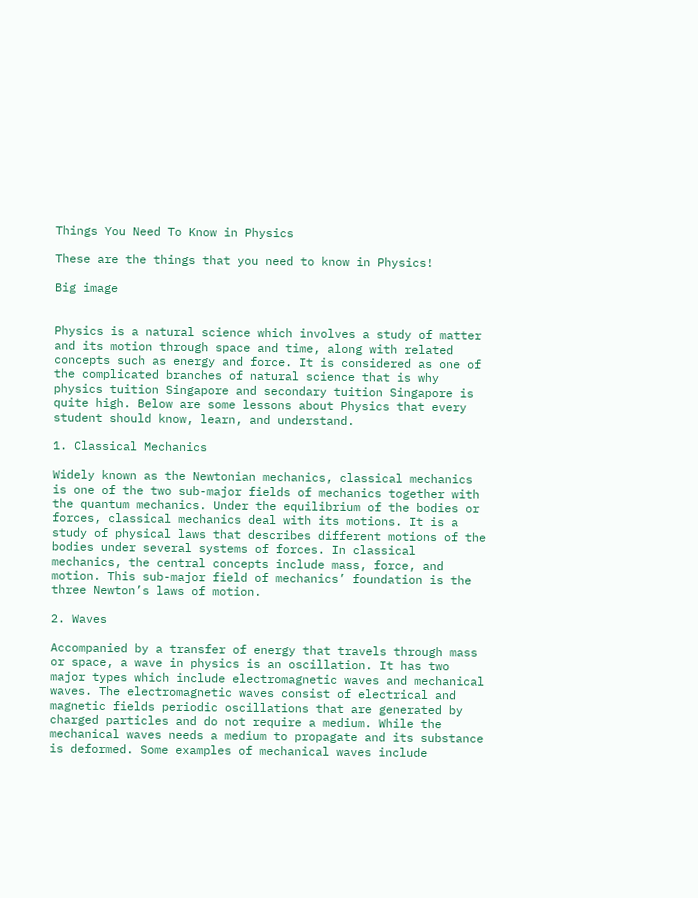Things You Need To Know in Physics

These are the things that you need to know in Physics!

Big image


Physics is a natural science which involves a study of matter and its motion through space and time, along with related concepts such as energy and force. It is considered as one of the complicated branches of natural science that is why physics tuition Singapore and secondary tuition Singapore is quite high. Below are some lessons about Physics that every student should know, learn, and understand.

1. Classical Mechanics

Widely known as the Newtonian mechanics, classical mechanics is one of the two sub-major fields of mechanics together with the quantum mechanics. Under the equilibrium of the bodies or forces, classical mechanics deal with its motions. It is a study of physical laws that describes different motions of the bodies under several systems of forces. In classical mechanics, the central concepts include mass, force, and motion. This sub-major field of mechanics’ foundation is the three Newton’s laws of motion.

2. Waves

Accompanied by a transfer of energy that travels through mass or space, a wave in physics is an oscillation. It has two major types which include electromagnetic waves and mechanical waves. The electromagnetic waves consist of electrical and magnetic fields periodic oscillations that are generated by charged particles and do not require a medium. While the mechanical waves needs a medium to propagate and its substance is deformed. Some examples of mechanical waves include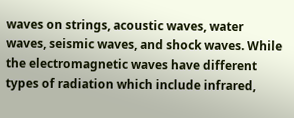waves on strings, acoustic waves, water waves, seismic waves, and shock waves. While the electromagnetic waves have different types of radiation which include infrared,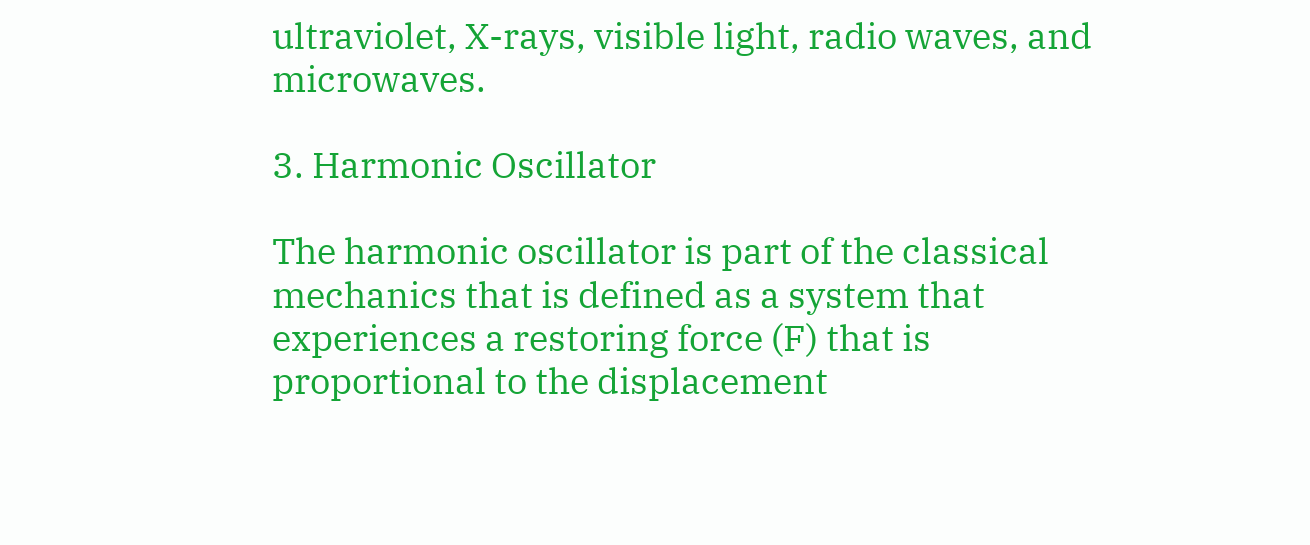ultraviolet, X-rays, visible light, radio waves, and microwaves.

3. Harmonic Oscillator

The harmonic oscillator is part of the classical mechanics that is defined as a system that experiences a restoring force (F) that is proportional to the displacement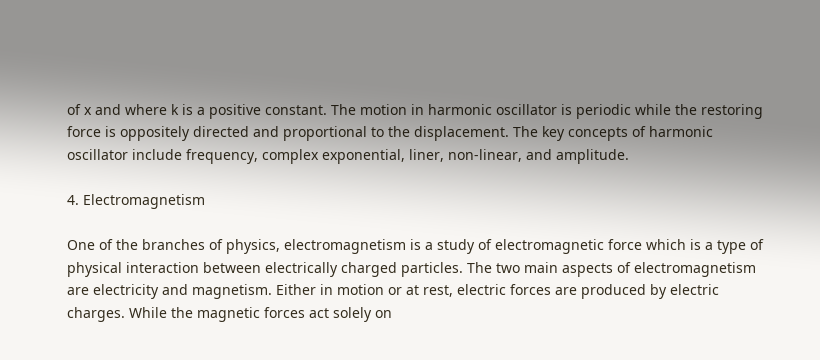of x and where k is a positive constant. The motion in harmonic oscillator is periodic while the restoring force is oppositely directed and proportional to the displacement. The key concepts of harmonic oscillator include frequency, complex exponential, liner, non-linear, and amplitude.

4. Electromagnetism

One of the branches of physics, electromagnetism is a study of electromagnetic force which is a type of physical interaction between electrically charged particles. The two main aspects of electromagnetism are electricity and magnetism. Either in motion or at rest, electric forces are produced by electric charges. While the magnetic forces act solely on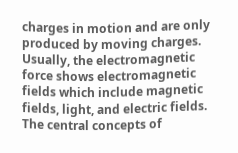charges in motion and are only produced by moving charges. Usually, the electromagnetic force shows electromagnetic fields which include magnetic fields, light, and electric fields. The central concepts of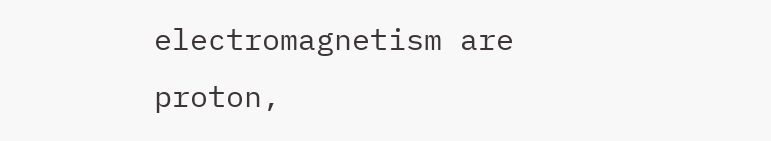electromagnetism are proton,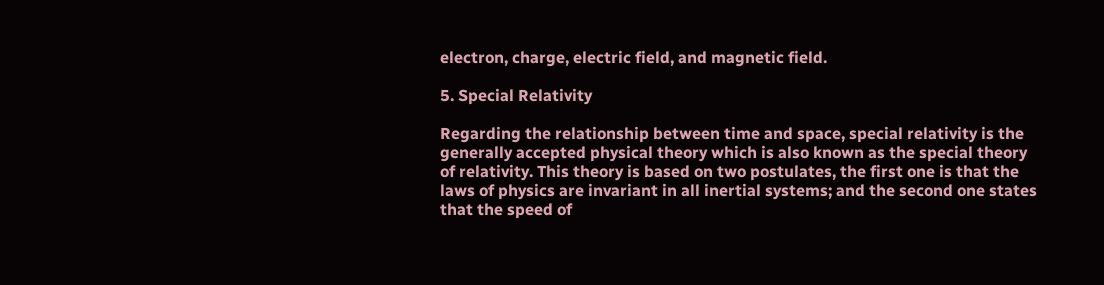electron, charge, electric field, and magnetic field.

5. Special Relativity

Regarding the relationship between time and space, special relativity is the generally accepted physical theory which is also known as the special theory of relativity. This theory is based on two postulates, the first one is that the laws of physics are invariant in all inertial systems; and the second one states that the speed of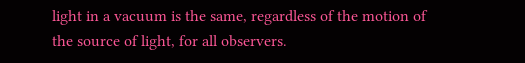light in a vacuum is the same, regardless of the motion of the source of light, for all observers.